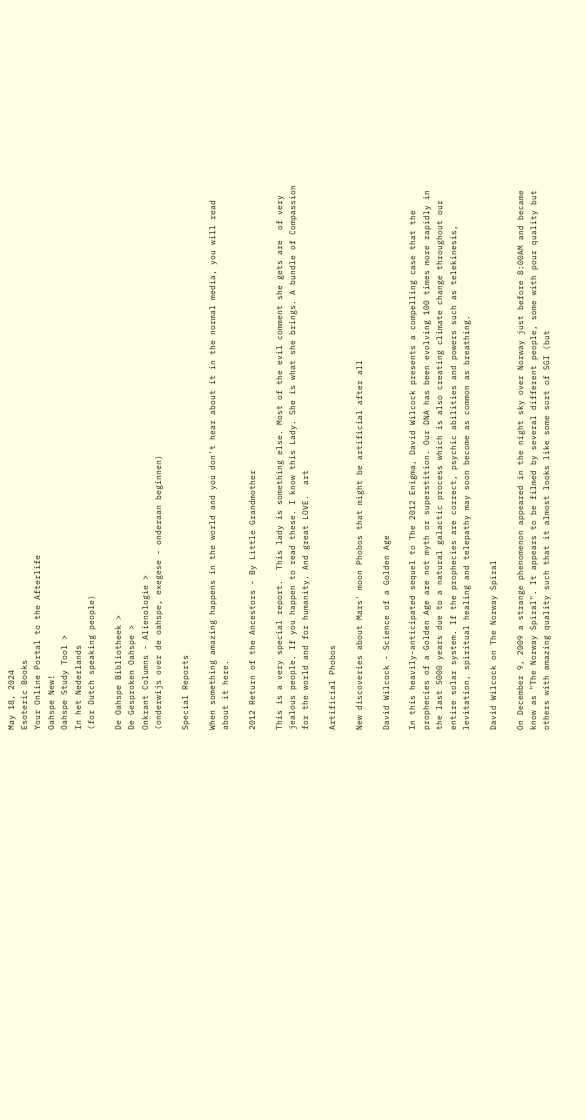May 18, 2024
Esoteric Books
Your Online Portal to the Afterlife
Oahspe New!
Oahspe Study Tool >
In het Nederlands
(for Dutch speaking people)

De Oahspe Bibliotheek >
De Gesproken Oahspe >
Onkrant Columns - Alienologie >
(onderwijs over de oahspe, exegese - onderaan beginnen)

Special Reports

When something amazing happens in the world and you don't hear about it in the normal media, you will read about it here.

2012 Return of the Ancestors - By Little Grandmother

This is a very special report.  This lady is something else. Most of the evil comment she gets are  of very jealous people. If you happen to read these. I know this Lady. She is what she brings. A bundle of Compassion for the world and for humanity. And great LOVE.  art

Artificial Phobos

New discoveries about Mars' moon Phobos that might be artificial after all

David Wilcock - Science of a Golden Age

In this heavily-anticipated sequel to The 2012 Enigma, David Wilcock presents a compelling case that the prophecies of a Golden Age are not myth or superstition. Our DNA has been evolving 100 times more rapidly in the last 5000 years due to a natural galactic process which is also creating climate change throughout our entire solar system. If the prophecies are correct, psychic abilities and powers such as telekinesis, levitation, spiritual healing and telepathy may soon become as common as breathing.

David Wilcock on The Norway Spiral

On December 9, 2009 a strange phenomenon appeared in the night sky over Norway just before 8:00AM and became know as "The Norway Spiral". It appears to be filmed by several different people, some with pour quality but others with amazing quality such that it almost looks like some sort of SGI (but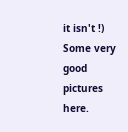it isn't !) Some very good pictures here.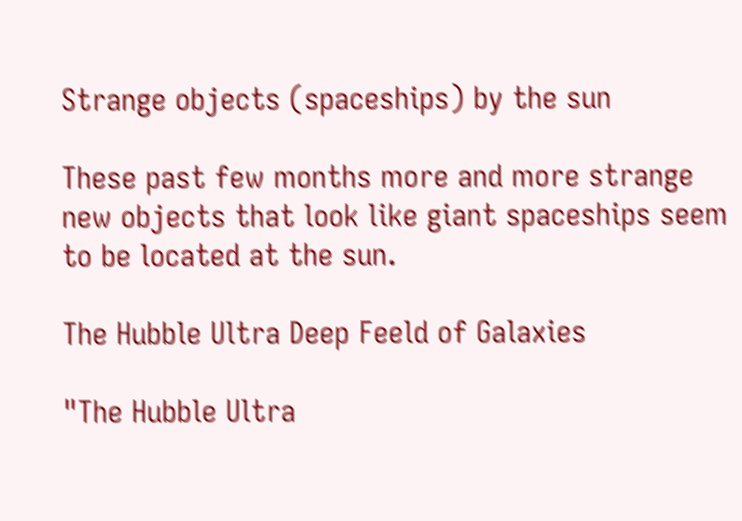Strange objects (spaceships) by the sun

These past few months more and more strange new objects that look like giant spaceships seem to be located at the sun.

The Hubble Ultra Deep Feeld of Galaxies

"The Hubble Ultra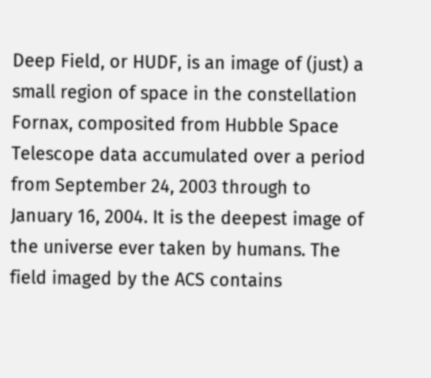Deep Field, or HUDF, is an image of (just) a small region of space in the constellation Fornax, composited from Hubble Space Telescope data accumulated over a period from September 24, 2003 through to January 16, 2004. It is the deepest image of the universe ever taken by humans. The field imaged by the ACS contains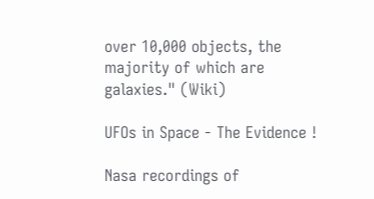over 10,000 objects, the majority of which are galaxies." (Wiki)

UFOs in Space - The Evidence !

Nasa recordings of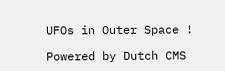UFOs in Outer Space !

Powered by Dutch CMS